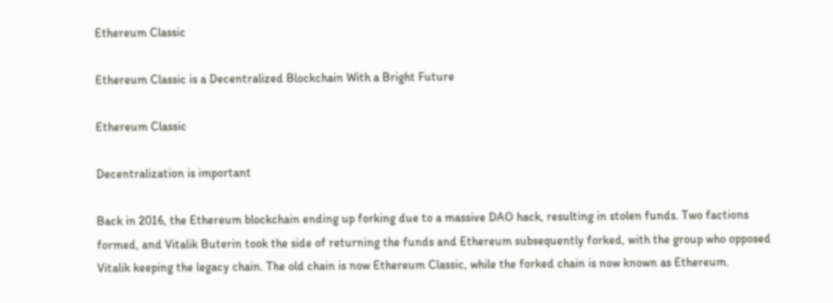Ethereum Classic

Ethereum Classic is a Decentralized Blockchain With a Bright Future

Ethereum Classic

Decentralization is important

Back in 2016, the Ethereum blockchain ending up forking due to a massive DAO hack, resulting in stolen funds. Two factions formed, and Vitalik Buterin took the side of returning the funds and Ethereum subsequently forked, with the group who opposed Vitalik keeping the legacy chain. The old chain is now Ethereum Classic, while the forked chain is now known as Ethereum.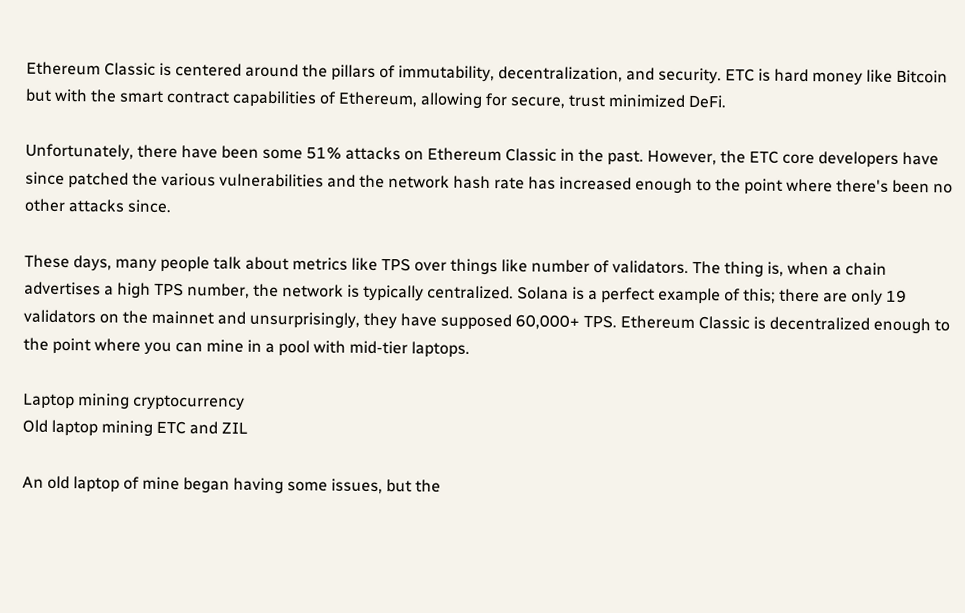Ethereum Classic is centered around the pillars of immutability, decentralization, and security. ETC is hard money like Bitcoin but with the smart contract capabilities of Ethereum, allowing for secure, trust minimized DeFi.

Unfortunately, there have been some 51% attacks on Ethereum Classic in the past. However, the ETC core developers have since patched the various vulnerabilities and the network hash rate has increased enough to the point where there's been no other attacks since.

These days, many people talk about metrics like TPS over things like number of validators. The thing is, when a chain advertises a high TPS number, the network is typically centralized. Solana is a perfect example of this; there are only 19 validators on the mainnet and unsurprisingly, they have supposed 60,000+ TPS. Ethereum Classic is decentralized enough to the point where you can mine in a pool with mid-tier laptops.

Laptop mining cryptocurrency
Old laptop mining ETC and ZIL

An old laptop of mine began having some issues, but the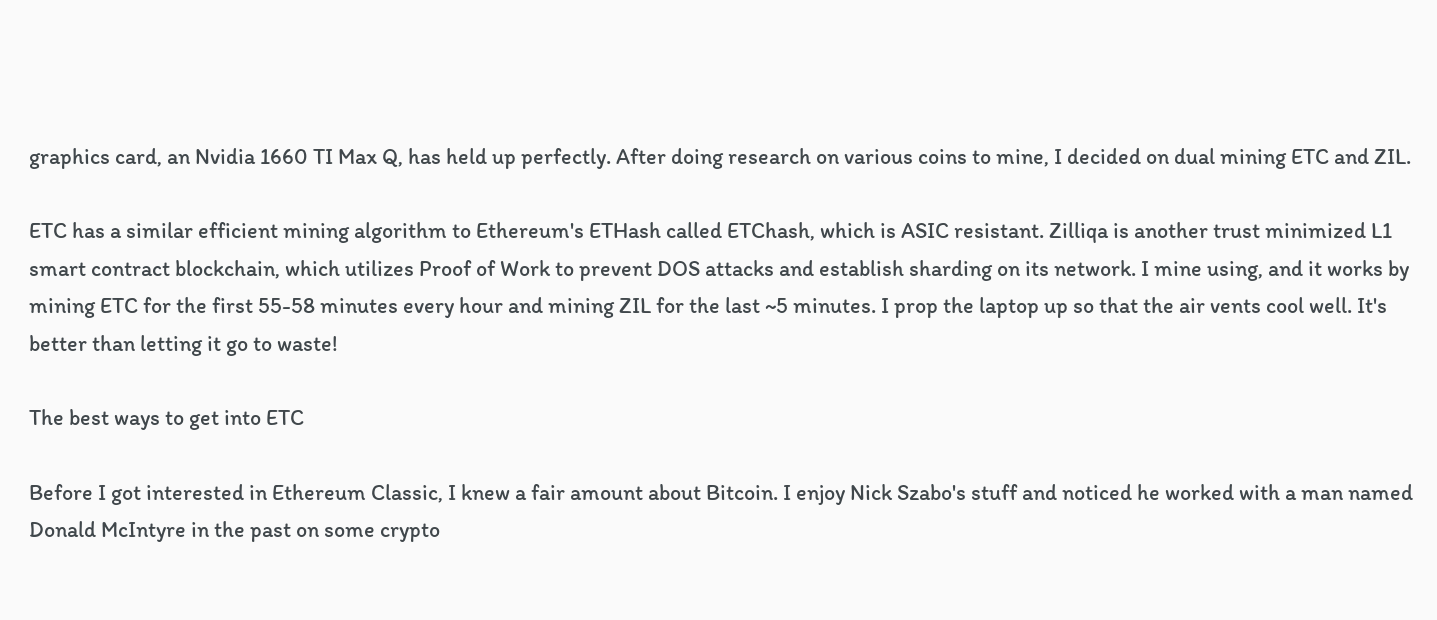graphics card, an Nvidia 1660 TI Max Q, has held up perfectly. After doing research on various coins to mine, I decided on dual mining ETC and ZIL.

ETC has a similar efficient mining algorithm to Ethereum's ETHash called ETChash, which is ASIC resistant. Zilliqa is another trust minimized L1 smart contract blockchain, which utilizes Proof of Work to prevent DOS attacks and establish sharding on its network. I mine using, and it works by mining ETC for the first 55-58 minutes every hour and mining ZIL for the last ~5 minutes. I prop the laptop up so that the air vents cool well. It's better than letting it go to waste!

The best ways to get into ETC

Before I got interested in Ethereum Classic, I knew a fair amount about Bitcoin. I enjoy Nick Szabo's stuff and noticed he worked with a man named Donald McIntyre in the past on some crypto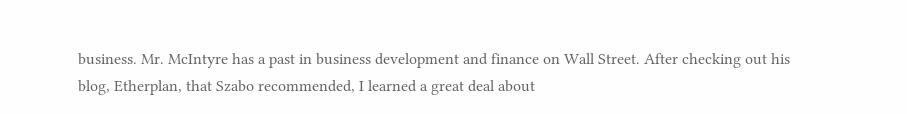business. Mr. McIntyre has a past in business development and finance on Wall Street. After checking out his blog, Etherplan, that Szabo recommended, I learned a great deal about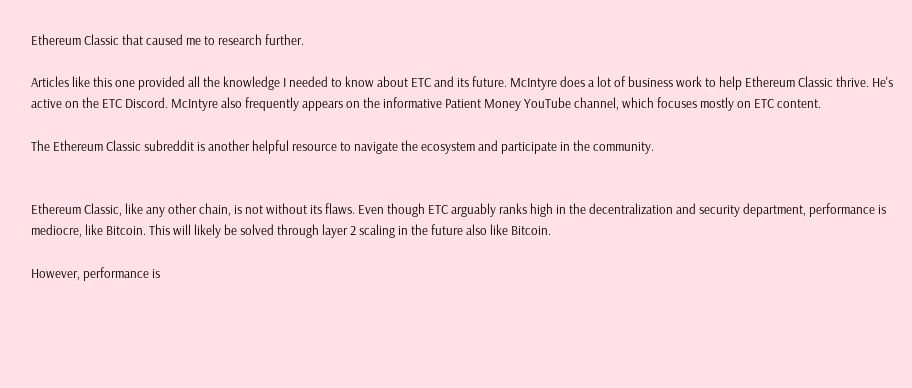Ethereum Classic that caused me to research further.

Articles like this one provided all the knowledge I needed to know about ETC and its future. McIntyre does a lot of business work to help Ethereum Classic thrive. He's active on the ETC Discord. McIntyre also frequently appears on the informative Patient Money YouTube channel, which focuses mostly on ETC content.

The Ethereum Classic subreddit is another helpful resource to navigate the ecosystem and participate in the community.


Ethereum Classic, like any other chain, is not without its flaws. Even though ETC arguably ranks high in the decentralization and security department, performance is mediocre, like Bitcoin. This will likely be solved through layer 2 scaling in the future also like Bitcoin.

However, performance is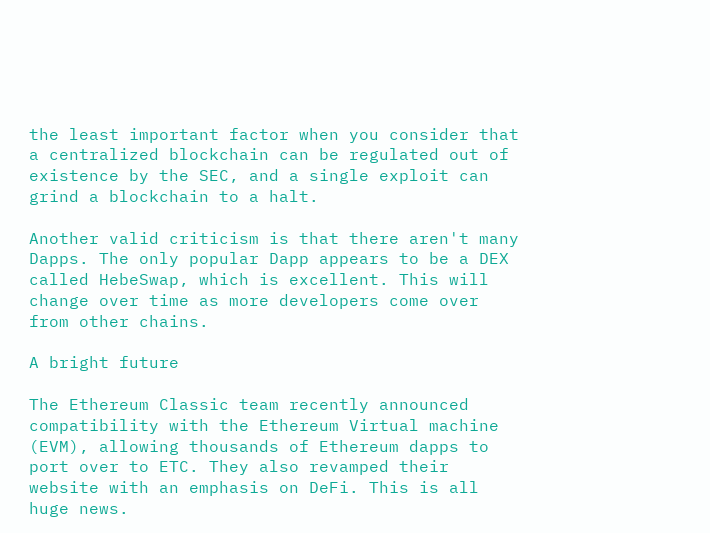the least important factor when you consider that a centralized blockchain can be regulated out of existence by the SEC, and a single exploit can grind a blockchain to a halt.

Another valid criticism is that there aren't many Dapps. The only popular Dapp appears to be a DEX called HebeSwap, which is excellent. This will change over time as more developers come over from other chains.

A bright future

The Ethereum Classic team recently announced compatibility with the Ethereum Virtual machine (EVM), allowing thousands of Ethereum dapps to port over to ETC. They also revamped their website with an emphasis on DeFi. This is all huge news.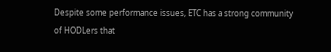Despite some performance issues, ETC has a strong community of HODLers that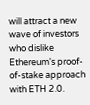will attract a new wave of investors who dislike Ethereum's proof-of-stake approach with ETH 2.0.